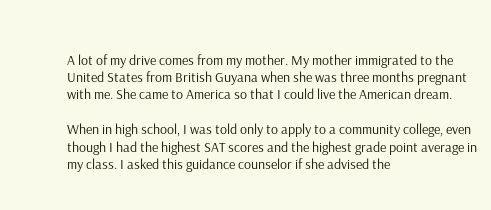A lot of my drive comes from my mother. My mother immigrated to the United States from British Guyana when she was three months pregnant with me. She came to America so that I could live the American dream.

When in high school, I was told only to apply to a community college, even though I had the highest SAT scores and the highest grade point average in my class. I asked this guidance counselor if she advised the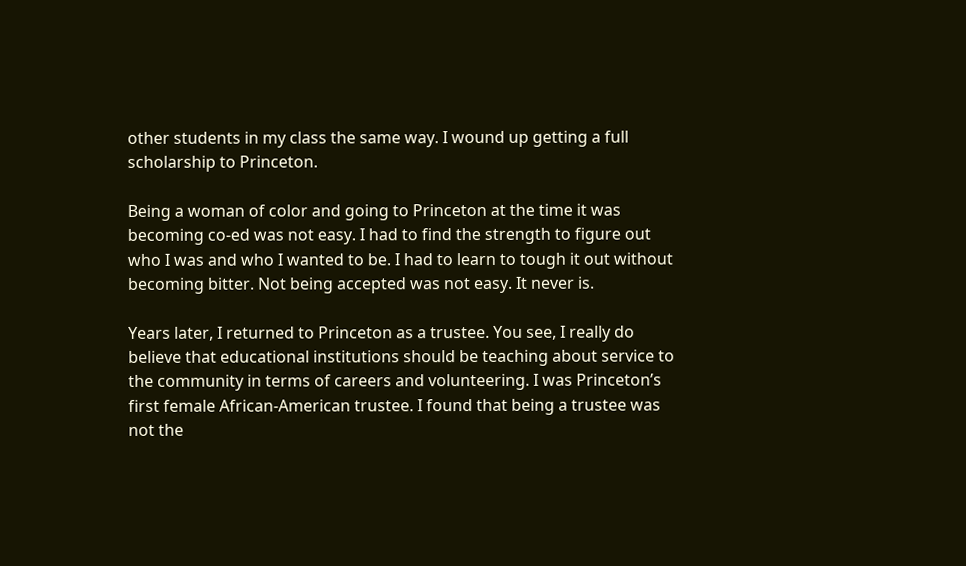other students in my class the same way. I wound up getting a full scholarship to Princeton.

Being a woman of color and going to Princeton at the time it was becoming co-ed was not easy. I had to find the strength to figure out who I was and who I wanted to be. I had to learn to tough it out without becoming bitter. Not being accepted was not easy. It never is.

Years later, I returned to Princeton as a trustee. You see, I really do believe that educational institutions should be teaching about service to the community in terms of careers and volunteering. I was Princeton’s first female African-American trustee. I found that being a trustee was not the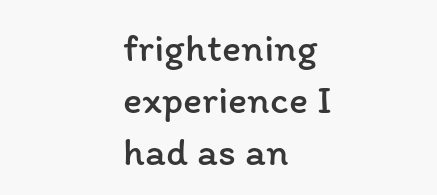frightening experience I had as an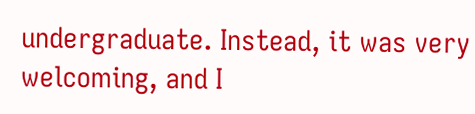undergraduate. Instead, it was very welcoming, and I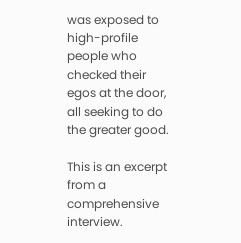was exposed to high-profile people who checked their egos at the door, all seeking to do the greater good.

This is an excerpt from a comprehensive interview.